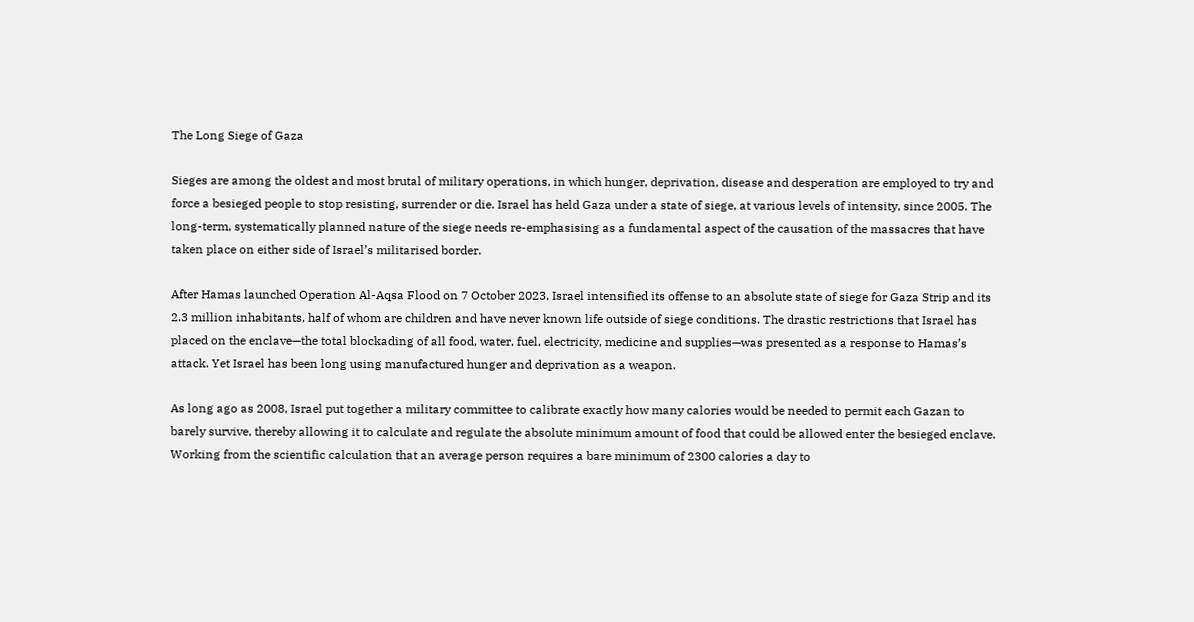The Long Siege of Gaza

Sieges are among the oldest and most brutal of military operations, in which hunger, deprivation, disease and desperation are employed to try and force a besieged people to stop resisting, surrender or die. Israel has held Gaza under a state of siege, at various levels of intensity, since 2005. The long-term, systematically planned nature of the siege needs re-emphasising as a fundamental aspect of the causation of the massacres that have taken place on either side of Israel’s militarised border.

After Hamas launched Operation Al-Aqsa Flood on 7 October 2023, Israel intensified its offense to an absolute state of siege for Gaza Strip and its 2.3 million inhabitants, half of whom are children and have never known life outside of siege conditions. The drastic restrictions that Israel has placed on the enclave—the total blockading of all food, water, fuel, electricity, medicine and supplies—was presented as a response to Hamas’s attack. Yet Israel has been long using manufactured hunger and deprivation as a weapon.

As long ago as 2008, Israel put together a military committee to calibrate exactly how many calories would be needed to permit each Gazan to barely survive, thereby allowing it to calculate and regulate the absolute minimum amount of food that could be allowed enter the besieged enclave. Working from the scientific calculation that an average person requires a bare minimum of 2300 calories a day to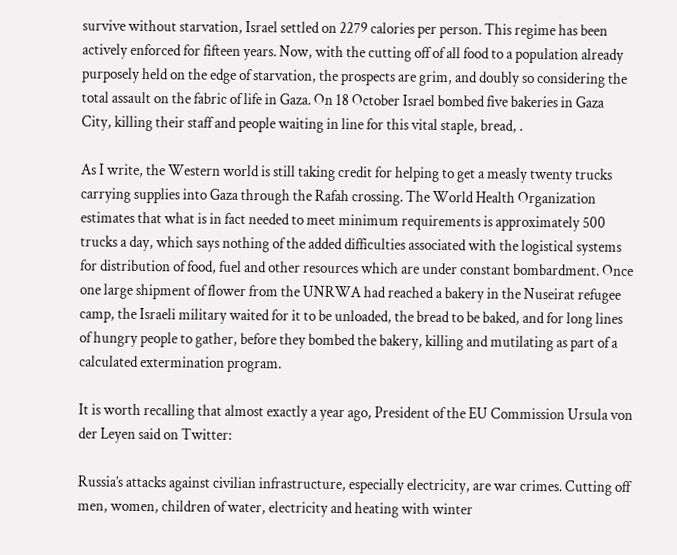survive without starvation, Israel settled on 2279 calories per person. This regime has been actively enforced for fifteen years. Now, with the cutting off of all food to a population already purposely held on the edge of starvation, the prospects are grim, and doubly so considering the total assault on the fabric of life in Gaza. On 18 October Israel bombed five bakeries in Gaza City, killing their staff and people waiting in line for this vital staple, bread, .

As I write, the Western world is still taking credit for helping to get a measly twenty trucks carrying supplies into Gaza through the Rafah crossing. The World Health Organization estimates that what is in fact needed to meet minimum requirements is approximately 500 trucks a day, which says nothing of the added difficulties associated with the logistical systems for distribution of food, fuel and other resources which are under constant bombardment. Once one large shipment of flower from the UNRWA had reached a bakery in the Nuseirat refugee camp, the Israeli military waited for it to be unloaded, the bread to be baked, and for long lines of hungry people to gather, before they bombed the bakery, killing and mutilating as part of a calculated extermination program.

It is worth recalling that almost exactly a year ago, President of the EU Commission Ursula von der Leyen said on Twitter:

Russia’s attacks against civilian infrastructure, especially electricity, are war crimes. Cutting off men, women, children of water, electricity and heating with winter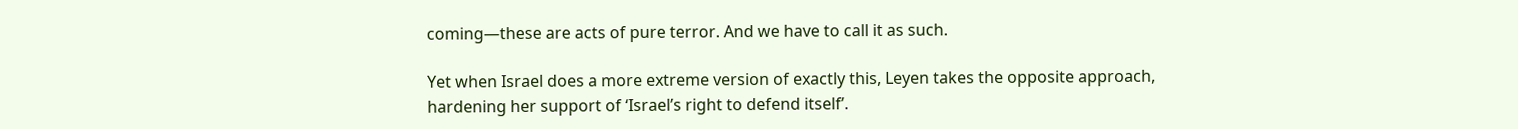coming—these are acts of pure terror. And we have to call it as such.

Yet when Israel does a more extreme version of exactly this, Leyen takes the opposite approach, hardening her support of ‘Israel’s right to defend itself’.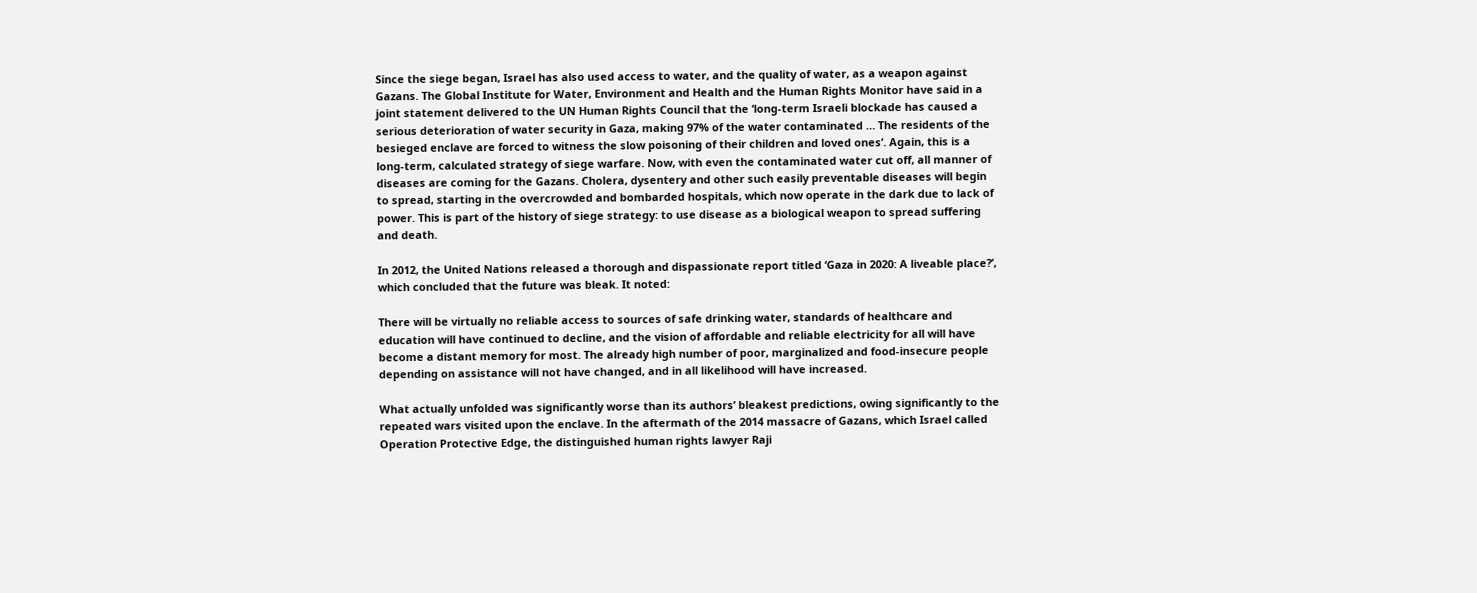Since the siege began, Israel has also used access to water, and the quality of water, as a weapon against Gazans. The Global Institute for Water, Environment and Health and the Human Rights Monitor have said in a joint statement delivered to the UN Human Rights Council that the ‘long-term Israeli blockade has caused a serious deterioration of water security in Gaza, making 97% of the water contaminated … The residents of the besieged enclave are forced to witness the slow poisoning of their children and loved ones’. Again, this is a long-term, calculated strategy of siege warfare. Now, with even the contaminated water cut off, all manner of diseases are coming for the Gazans. Cholera, dysentery and other such easily preventable diseases will begin to spread, starting in the overcrowded and bombarded hospitals, which now operate in the dark due to lack of power. This is part of the history of siege strategy: to use disease as a biological weapon to spread suffering and death.

In 2012, the United Nations released a thorough and dispassionate report titled ‘Gaza in 2020: A liveable place?’, which concluded that the future was bleak. It noted:

There will be virtually no reliable access to sources of safe drinking water, standards of healthcare and education will have continued to decline, and the vision of affordable and reliable electricity for all will have become a distant memory for most. The already high number of poor, marginalized and food-insecure people depending on assistance will not have changed, and in all likelihood will have increased.

What actually unfolded was significantly worse than its authors’ bleakest predictions, owing significantly to the repeated wars visited upon the enclave. In the aftermath of the 2014 massacre of Gazans, which Israel called Operation Protective Edge, the distinguished human rights lawyer Raji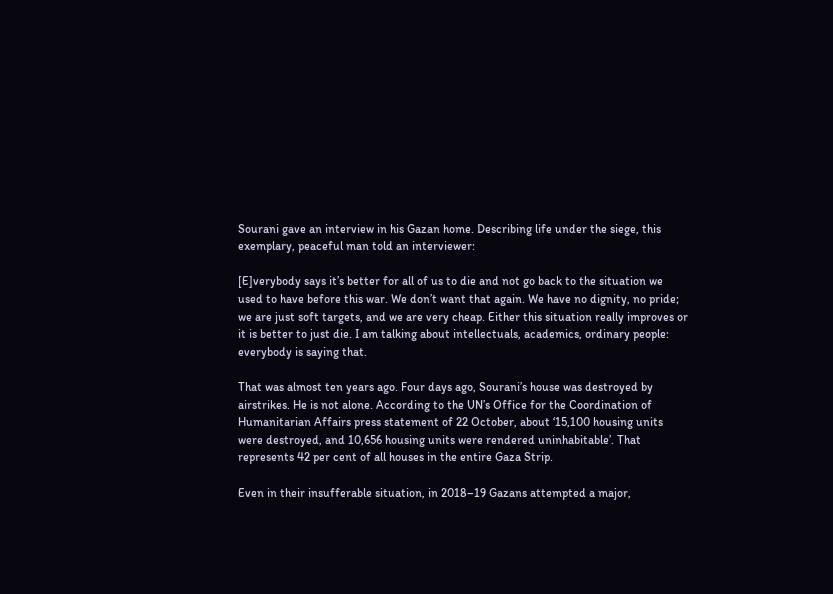Sourani gave an interview in his Gazan home. Describing life under the siege, this exemplary, peaceful man told an interviewer:

[E]verybody says it’s better for all of us to die and not go back to the situation we used to have before this war. We don’t want that again. We have no dignity, no pride; we are just soft targets, and we are very cheap. Either this situation really improves or it is better to just die. I am talking about intellectuals, academics, ordinary people: everybody is saying that.

That was almost ten years ago. Four days ago, Sourani’s house was destroyed by airstrikes. He is not alone. According to the UN’s Office for the Coordination of Humanitarian Affairs press statement of 22 October, about ‘15,100 housing units were destroyed, and 10,656 housing units were rendered uninhabitable’. That represents 42 per cent of all houses in the entire Gaza Strip.

Even in their insufferable situation, in 2018–19 Gazans attempted a major,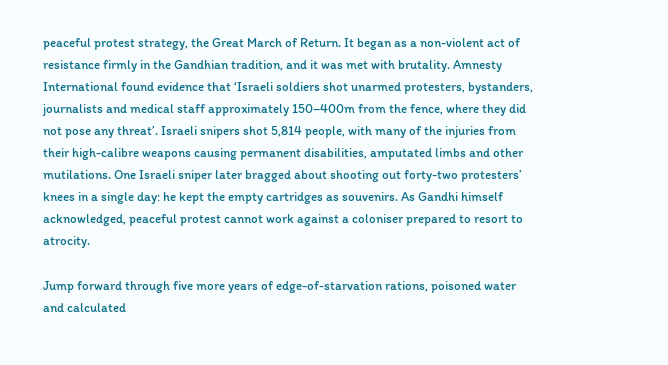peaceful protest strategy, the Great March of Return. It began as a non-violent act of resistance firmly in the Gandhian tradition, and it was met with brutality. Amnesty International found evidence that ‘Israeli soldiers shot unarmed protesters, bystanders, journalists and medical staff approximately 150–400m from the fence, where they did not pose any threat’. Israeli snipers shot 5,814 people, with many of the injuries from their high-calibre weapons causing permanent disabilities, amputated limbs and other mutilations. One Israeli sniper later bragged about shooting out forty-two protesters’ knees in a single day: he kept the empty cartridges as souvenirs. As Gandhi himself acknowledged, peaceful protest cannot work against a coloniser prepared to resort to atrocity.

Jump forward through five more years of edge-of-starvation rations, poisoned water and calculated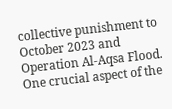collective punishment to October 2023 and Operation Al-Aqsa Flood. One crucial aspect of the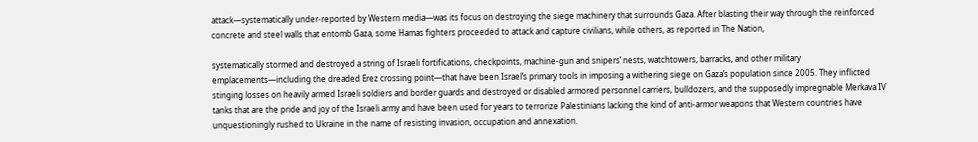attack—systematically under-reported by Western media—was its focus on destroying the siege machinery that surrounds Gaza. After blasting their way through the reinforced concrete and steel walls that entomb Gaza, some Hamas fighters proceeded to attack and capture civilians, while others, as reported in The Nation,

systematically stormed and destroyed a string of Israeli fortifications, checkpoints, machine-gun and snipers’ nests, watchtowers, barracks, and other military emplacements—including the dreaded Erez crossing point—that have been Israel’s primary tools in imposing a withering siege on Gaza’s population since 2005. They inflicted stinging losses on heavily armed Israeli soldiers and border guards and destroyed or disabled armored personnel carriers, bulldozers, and the supposedly impregnable Merkava IV tanks that are the pride and joy of the Israeli army and have been used for years to terrorize Palestinians lacking the kind of anti-armor weapons that Western countries have unquestioningly rushed to Ukraine in the name of resisting invasion, occupation and annexation.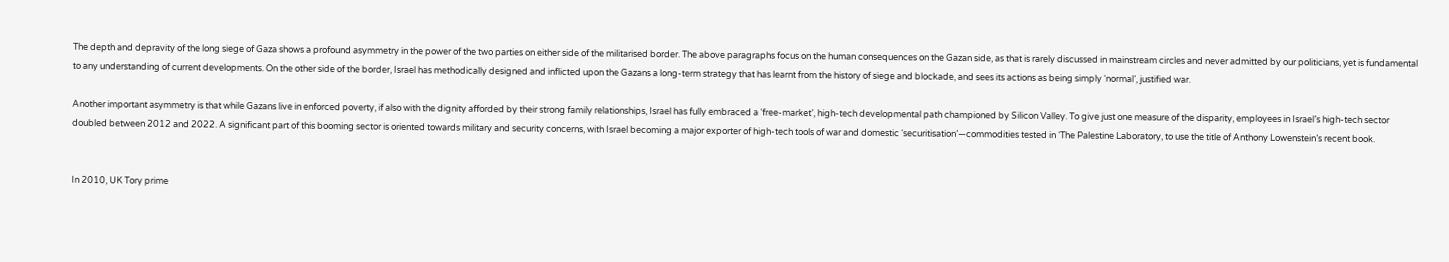The depth and depravity of the long siege of Gaza shows a profound asymmetry in the power of the two parties on either side of the militarised border. The above paragraphs focus on the human consequences on the Gazan side, as that is rarely discussed in mainstream circles and never admitted by our politicians, yet is fundamental to any understanding of current developments. On the other side of the border, Israel has methodically designed and inflicted upon the Gazans a long-term strategy that has learnt from the history of siege and blockade, and sees its actions as being simply ‘normal’, justified war.

Another important asymmetry is that while Gazans live in enforced poverty, if also with the dignity afforded by their strong family relationships, Israel has fully embraced a ‘free-market’, high-tech developmental path championed by Silicon Valley. To give just one measure of the disparity, employees in Israel’s high-tech sector doubled between 2012 and 2022. A significant part of this booming sector is oriented towards military and security concerns, with Israel becoming a major exporter of high-tech tools of war and domestic ‘securitisation’—commodities tested in ‘The Palestine Laboratory, to use the title of Anthony Lowenstein’s recent book.


In 2010, UK Tory prime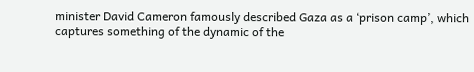minister David Cameron famously described Gaza as a ‘prison camp’, which captures something of the dynamic of the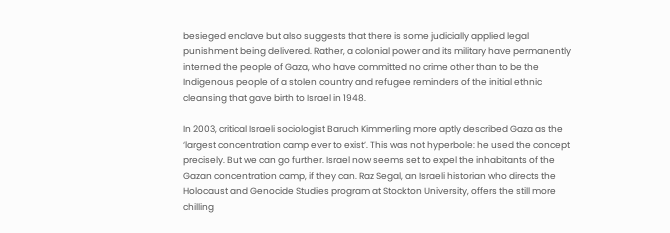besieged enclave but also suggests that there is some judicially applied legal punishment being delivered. Rather, a colonial power and its military have permanently interned the people of Gaza, who have committed no crime other than to be the Indigenous people of a stolen country and refugee reminders of the initial ethnic cleansing that gave birth to Israel in 1948.

In 2003, critical Israeli sociologist Baruch Kimmerling more aptly described Gaza as the ‘largest concentration camp ever to exist’. This was not hyperbole: he used the concept precisely. But we can go further. Israel now seems set to expel the inhabitants of the Gazan concentration camp, if they can. Raz Segal, an Israeli historian who directs the Holocaust and Genocide Studies program at Stockton University, offers the still more chilling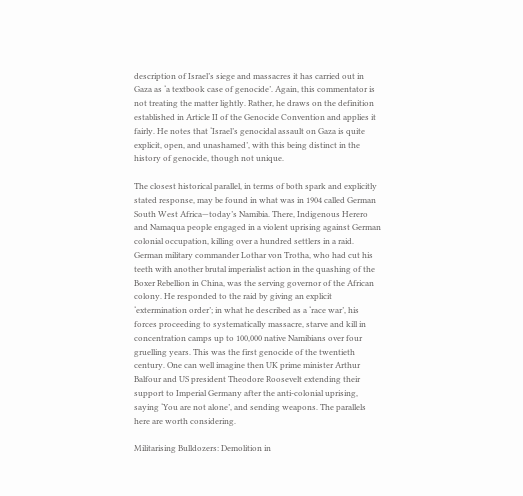description of Israel’s siege and massacres it has carried out in Gaza as ‘a textbook case of genocide’. Again, this commentator is not treating the matter lightly. Rather, he draws on the definition established in Article II of the Genocide Convention and applies it fairly. He notes that ‘Israel’s genocidal assault on Gaza is quite explicit, open, and unashamed’, with this being distinct in the history of genocide, though not unique.

The closest historical parallel, in terms of both spark and explicitly stated response, may be found in what was in 1904 called German South West Africa—today’s Namibia. There, Indigenous Herero and Namaqua people engaged in a violent uprising against German colonial occupation, killing over a hundred settlers in a raid. German military commander Lothar von Trotha, who had cut his teeth with another brutal imperialist action in the quashing of the Boxer Rebellion in China, was the serving governor of the African colony. He responded to the raid by giving an explicit ‘extermination order’; in what he described as a ‘race war’, his forces proceeding to systematically massacre, starve and kill in concentration camps up to 100,000 native Namibians over four gruelling years. This was the first genocide of the twentieth century. One can well imagine then UK prime minister Arthur Balfour and US president Theodore Roosevelt extending their support to Imperial Germany after the anti-colonial uprising, saying ‘You are not alone’, and sending weapons. The parallels here are worth considering.

Militarising Bulldozers: Demolition in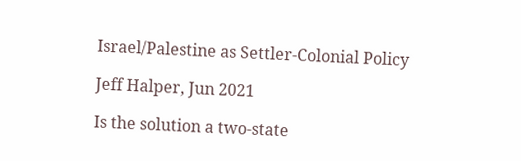Israel/Palestine as Settler-Colonial Policy

Jeff Halper, Jun 2021

Is the solution a two-state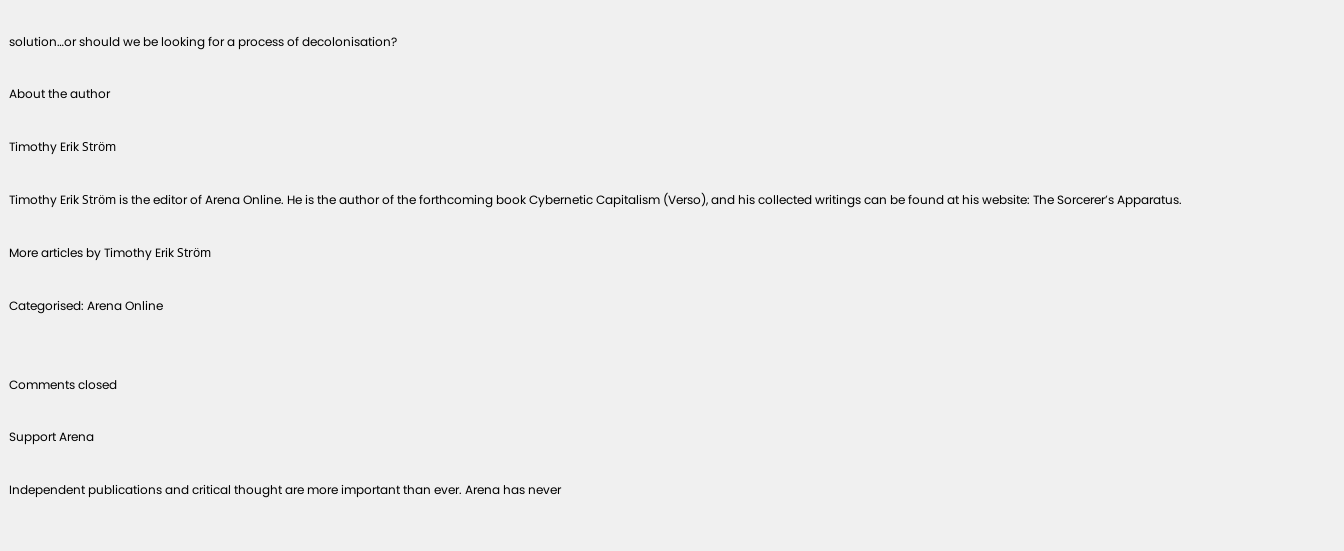solution…or should we be looking for a process of decolonisation?

About the author

Timothy Erik Ström

Timothy Erik Ström is the editor of Arena Online. He is the author of the forthcoming book Cybernetic Capitalism (Verso), and his collected writings can be found at his website: The Sorcerer’s Apparatus.

More articles by Timothy Erik Ström

Categorised: Arena Online


Comments closed

Support Arena

Independent publications and critical thought are more important than ever. Arena has never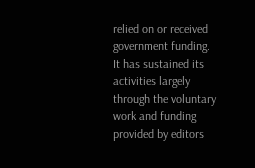relied on or received government funding. It has sustained its activities largely through the voluntary work and funding provided by editors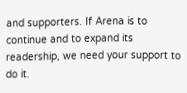and supporters. If Arena is to continue and to expand its readership, we need your support to do it.